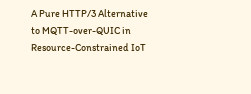A Pure HTTP/3 Alternative to MQTT-over-QUIC in Resource-Constrained IoT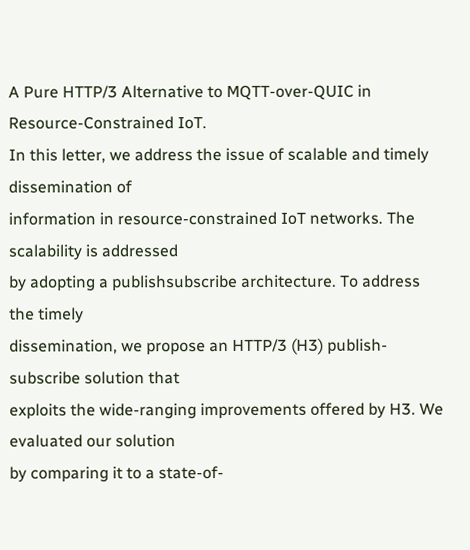A Pure HTTP/3 Alternative to MQTT-over-QUIC in Resource-Constrained IoT.
In this letter, we address the issue of scalable and timely dissemination of
information in resource-constrained IoT networks. The scalability is addressed
by adopting a publishsubscribe architecture. To address the timely
dissemination, we propose an HTTP/3 (H3) publish-subscribe solution that
exploits the wide-ranging improvements offered by H3. We evaluated our solution
by comparing it to a state-of-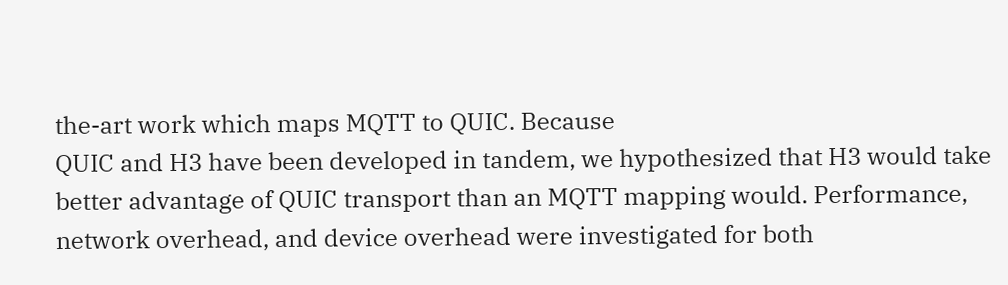the-art work which maps MQTT to QUIC. Because
QUIC and H3 have been developed in tandem, we hypothesized that H3 would take
better advantage of QUIC transport than an MQTT mapping would. Performance,
network overhead, and device overhead were investigated for both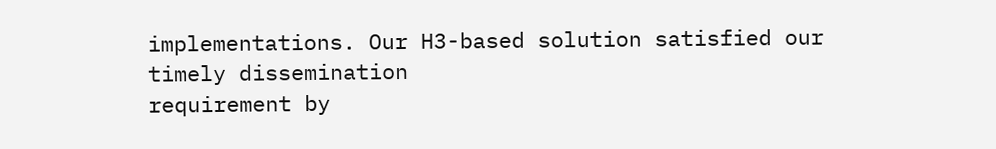implementations. Our H3-based solution satisfied our timely dissemination
requirement by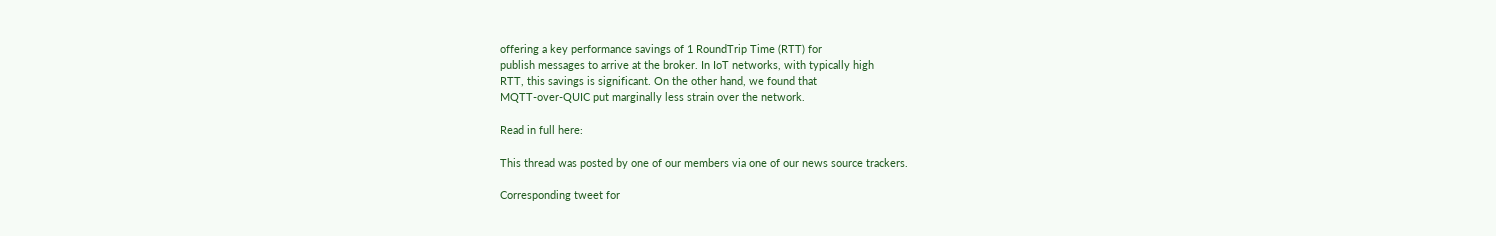offering a key performance savings of 1 RoundTrip Time (RTT) for
publish messages to arrive at the broker. In IoT networks, with typically high
RTT, this savings is significant. On the other hand, we found that
MQTT-over-QUIC put marginally less strain over the network.

Read in full here:

This thread was posted by one of our members via one of our news source trackers.

Corresponding tweet for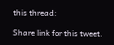this thread:

Share link for this tweet.